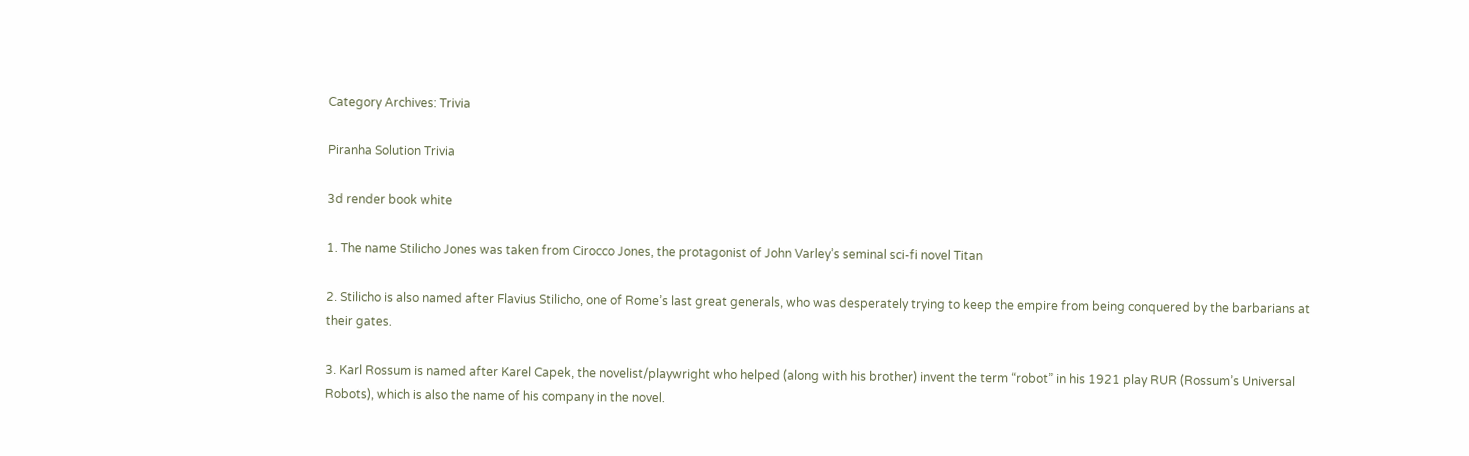Category Archives: Trivia

Piranha Solution Trivia

3d render book white

1. The name Stilicho Jones was taken from Cirocco Jones, the protagonist of John Varley’s seminal sci-fi novel Titan

2. Stilicho is also named after Flavius Stilicho, one of Rome’s last great generals, who was desperately trying to keep the empire from being conquered by the barbarians at their gates.

3. Karl Rossum is named after Karel Capek, the novelist/playwright who helped (along with his brother) invent the term “robot” in his 1921 play RUR (Rossum’s Universal Robots), which is also the name of his company in the novel.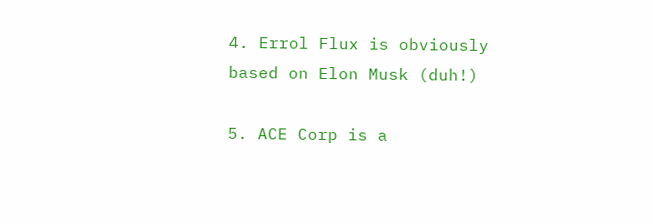4. Errol Flux is obviously based on Elon Musk (duh!)

5. ACE Corp is a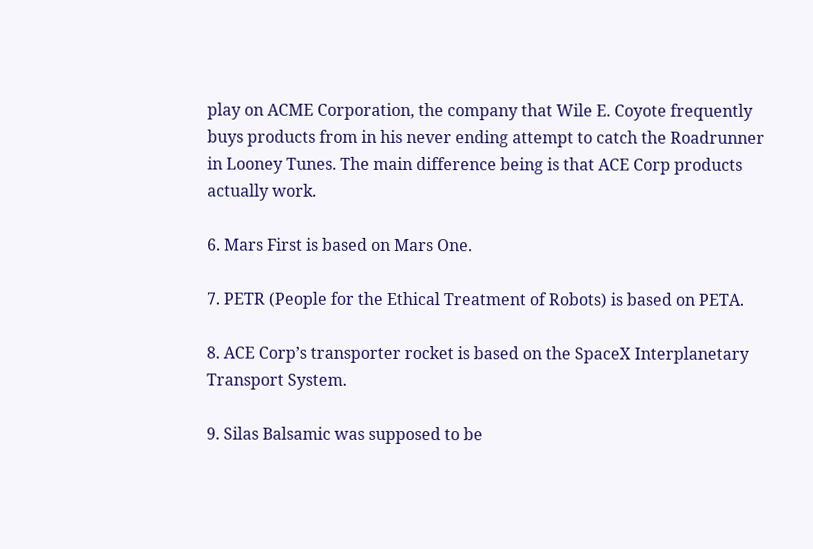play on ACME Corporation, the company that Wile E. Coyote frequently buys products from in his never ending attempt to catch the Roadrunner in Looney Tunes. The main difference being is that ACE Corp products actually work.

6. Mars First is based on Mars One.

7. PETR (People for the Ethical Treatment of Robots) is based on PETA.

8. ACE Corp’s transporter rocket is based on the SpaceX Interplanetary Transport System.

9. Silas Balsamic was supposed to be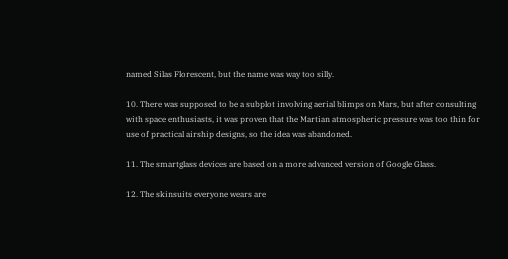named Silas Florescent, but the name was way too silly.

10. There was supposed to be a subplot involving aerial blimps on Mars, but after consulting with space enthusiasts, it was proven that the Martian atmospheric pressure was too thin for use of practical airship designs, so the idea was abandoned.

11. The smartglass devices are based on a more advanced version of Google Glass.

12. The skinsuits everyone wears are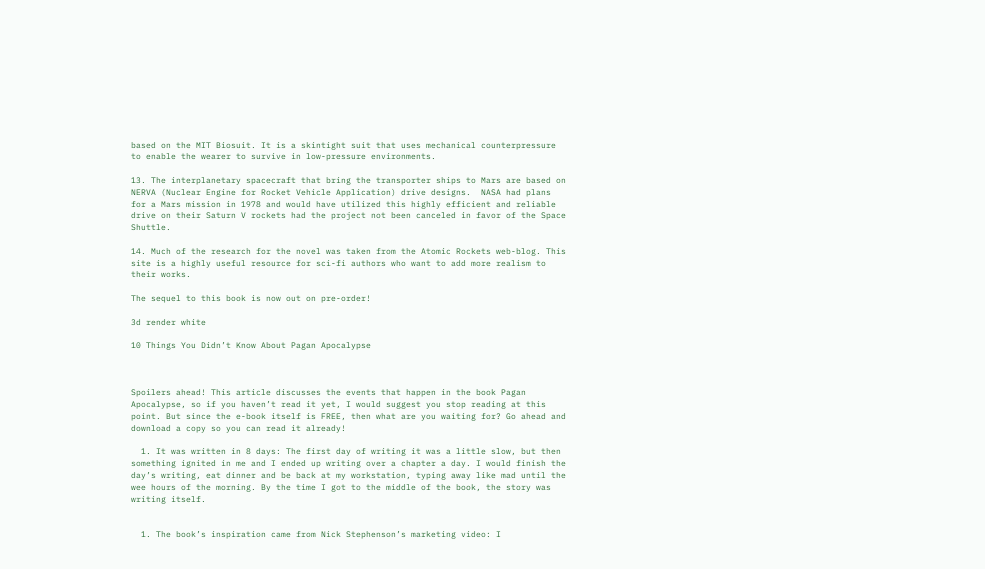based on the MIT Biosuit. It is a skintight suit that uses mechanical counterpressure to enable the wearer to survive in low-pressure environments.

13. The interplanetary spacecraft that bring the transporter ships to Mars are based on NERVA (Nuclear Engine for Rocket Vehicle Application) drive designs.  NASA had plans for a Mars mission in 1978 and would have utilized this highly efficient and reliable drive on their Saturn V rockets had the project not been canceled in favor of the Space Shuttle.

14. Much of the research for the novel was taken from the Atomic Rockets web-blog. This site is a highly useful resource for sci-fi authors who want to add more realism to their works.

The sequel to this book is now out on pre-order!

3d render white

10 Things You Didn’t Know About Pagan Apocalypse



Spoilers ahead! This article discusses the events that happen in the book Pagan Apocalypse, so if you haven’t read it yet, I would suggest you stop reading at this point. But since the e-book itself is FREE, then what are you waiting for? Go ahead and download a copy so you can read it already!

  1. It was written in 8 days: The first day of writing it was a little slow, but then something ignited in me and I ended up writing over a chapter a day. I would finish the day’s writing, eat dinner and be back at my workstation, typing away like mad until the wee hours of the morning. By the time I got to the middle of the book, the story was writing itself.


  1. The book’s inspiration came from Nick Stephenson’s marketing video: I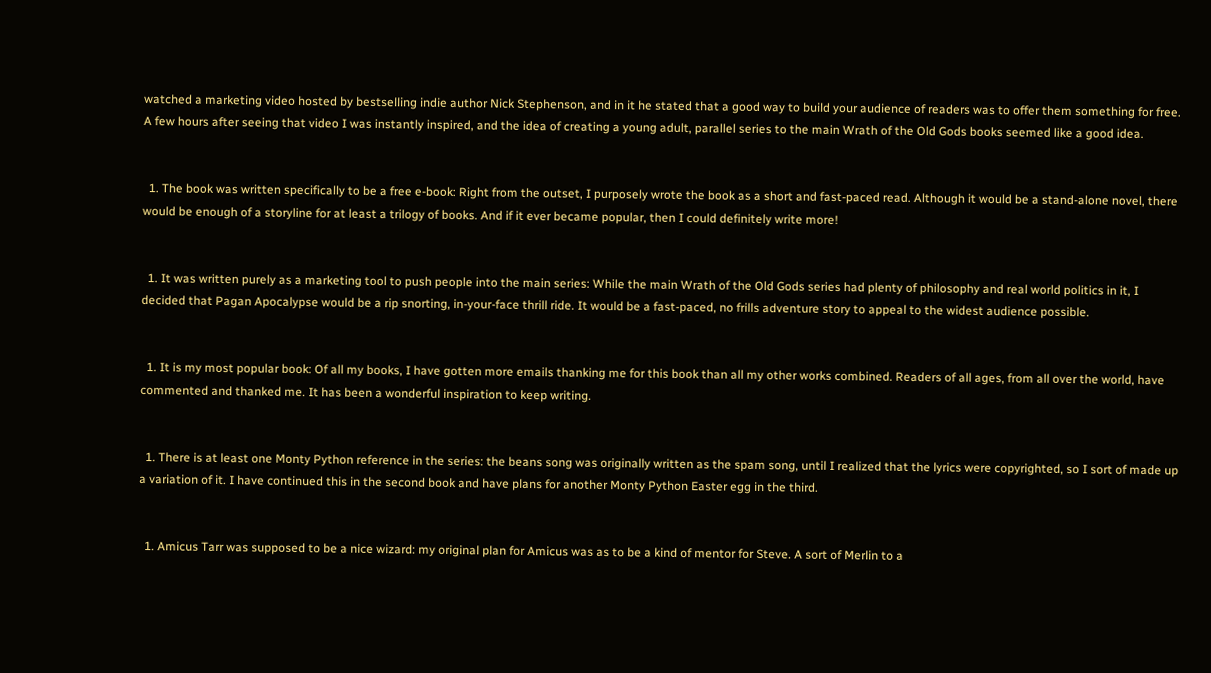watched a marketing video hosted by bestselling indie author Nick Stephenson, and in it he stated that a good way to build your audience of readers was to offer them something for free. A few hours after seeing that video I was instantly inspired, and the idea of creating a young adult, parallel series to the main Wrath of the Old Gods books seemed like a good idea.


  1. The book was written specifically to be a free e-book: Right from the outset, I purposely wrote the book as a short and fast-paced read. Although it would be a stand-alone novel, there would be enough of a storyline for at least a trilogy of books. And if it ever became popular, then I could definitely write more!


  1. It was written purely as a marketing tool to push people into the main series: While the main Wrath of the Old Gods series had plenty of philosophy and real world politics in it, I decided that Pagan Apocalypse would be a rip snorting, in-your-face thrill ride. It would be a fast-paced, no frills adventure story to appeal to the widest audience possible.


  1. It is my most popular book: Of all my books, I have gotten more emails thanking me for this book than all my other works combined. Readers of all ages, from all over the world, have commented and thanked me. It has been a wonderful inspiration to keep writing.


  1. There is at least one Monty Python reference in the series: the beans song was originally written as the spam song, until I realized that the lyrics were copyrighted, so I sort of made up a variation of it. I have continued this in the second book and have plans for another Monty Python Easter egg in the third.


  1. Amicus Tarr was supposed to be a nice wizard: my original plan for Amicus was as to be a kind of mentor for Steve. A sort of Merlin to a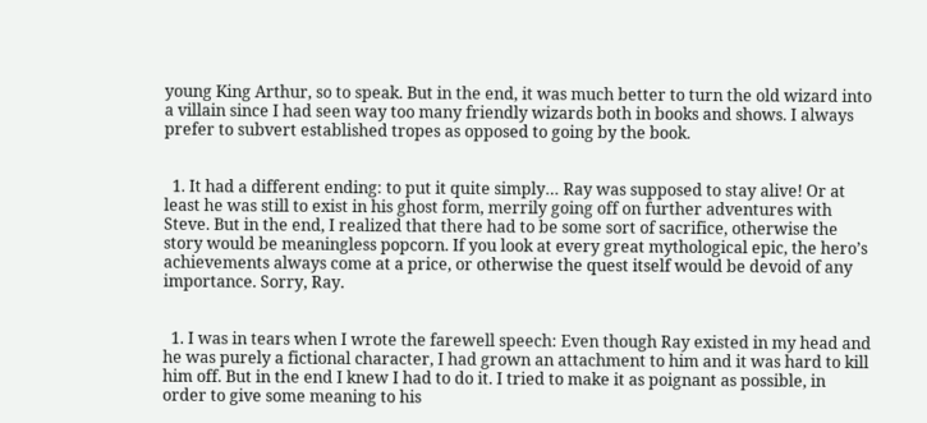young King Arthur, so to speak. But in the end, it was much better to turn the old wizard into a villain since I had seen way too many friendly wizards both in books and shows. I always prefer to subvert established tropes as opposed to going by the book.


  1. It had a different ending: to put it quite simply… Ray was supposed to stay alive! Or at least he was still to exist in his ghost form, merrily going off on further adventures with Steve. But in the end, I realized that there had to be some sort of sacrifice, otherwise the story would be meaningless popcorn. If you look at every great mythological epic, the hero’s achievements always come at a price, or otherwise the quest itself would be devoid of any importance. Sorry, Ray.


  1. I was in tears when I wrote the farewell speech: Even though Ray existed in my head and he was purely a fictional character, I had grown an attachment to him and it was hard to kill him off. But in the end I knew I had to do it. I tried to make it as poignant as possible, in order to give some meaning to his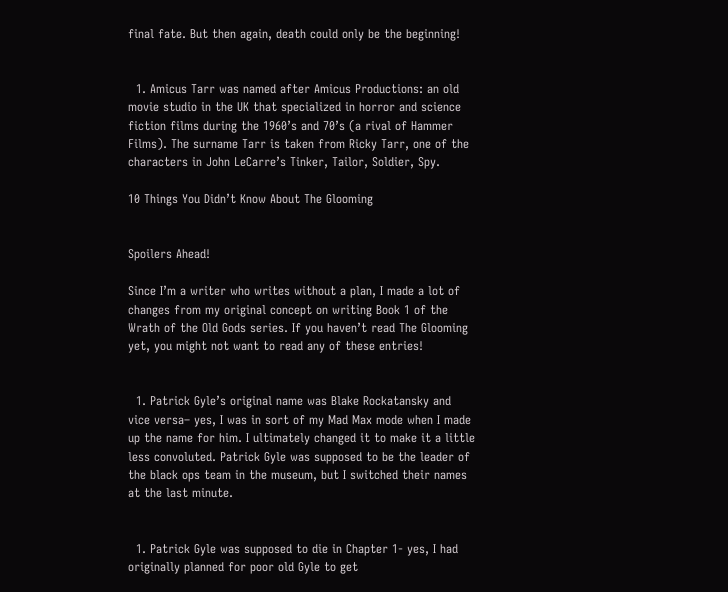final fate. But then again, death could only be the beginning!


  1. Amicus Tarr was named after Amicus Productions: an old movie studio in the UK that specialized in horror and science fiction films during the 1960’s and 70’s (a rival of Hammer Films). The surname Tarr is taken from Ricky Tarr, one of the characters in John LeCarre’s Tinker, Tailor, Soldier, Spy.

10 Things You Didn’t Know About The Glooming


Spoilers Ahead!

Since I’m a writer who writes without a plan, I made a lot of changes from my original concept on writing Book 1 of the Wrath of the Old Gods series. If you haven’t read The Glooming yet, you might not want to read any of these entries!


  1. Patrick Gyle’s original name was Blake Rockatansky and vice versa– yes, I was in sort of my Mad Max mode when I made up the name for him. I ultimately changed it to make it a little less convoluted. Patrick Gyle was supposed to be the leader of the black ops team in the museum, but I switched their names at the last minute.


  1. Patrick Gyle was supposed to die in Chapter 1- yes, I had originally planned for poor old Gyle to get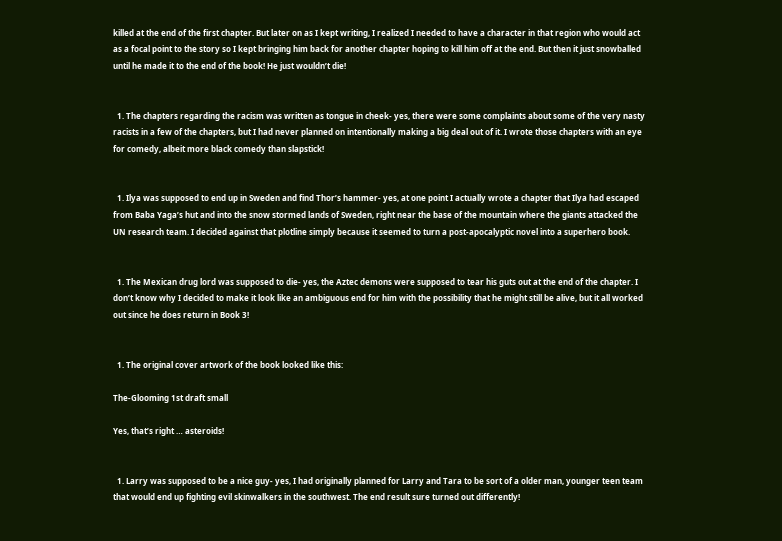killed at the end of the first chapter. But later on as I kept writing, I realized I needed to have a character in that region who would act as a focal point to the story so I kept bringing him back for another chapter hoping to kill him off at the end. But then it just snowballed until he made it to the end of the book! He just wouldn’t die!


  1. The chapters regarding the racism was written as tongue in cheek- yes, there were some complaints about some of the very nasty racists in a few of the chapters, but I had never planned on intentionally making a big deal out of it. I wrote those chapters with an eye for comedy, albeit more black comedy than slapstick!


  1. Ilya was supposed to end up in Sweden and find Thor’s hammer- yes, at one point I actually wrote a chapter that Ilya had escaped from Baba Yaga’s hut and into the snow stormed lands of Sweden, right near the base of the mountain where the giants attacked the UN research team. I decided against that plotline simply because it seemed to turn a post-apocalyptic novel into a superhero book.


  1. The Mexican drug lord was supposed to die- yes, the Aztec demons were supposed to tear his guts out at the end of the chapter. I don’t know why I decided to make it look like an ambiguous end for him with the possibility that he might still be alive, but it all worked out since he does return in Book 3!


  1. The original cover artwork of the book looked like this:

The-Glooming 1st draft small

Yes, that’s right … asteroids!


  1. Larry was supposed to be a nice guy- yes, I had originally planned for Larry and Tara to be sort of a older man, younger teen team that would end up fighting evil skinwalkers in the southwest. The end result sure turned out differently!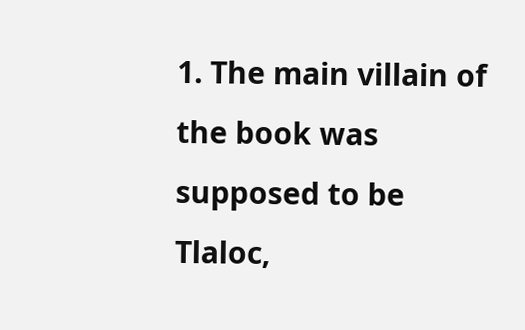1. The main villain of the book was supposed to be Tlaloc,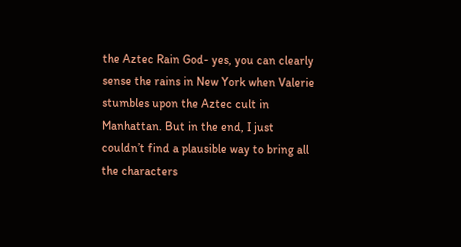the Aztec Rain God- yes, you can clearly sense the rains in New York when Valerie stumbles upon the Aztec cult in Manhattan. But in the end, I just couldn’t find a plausible way to bring all the characters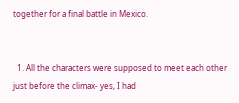together for a final battle in Mexico.


  1. All the characters were supposed to meet each other just before the climax- yes, I had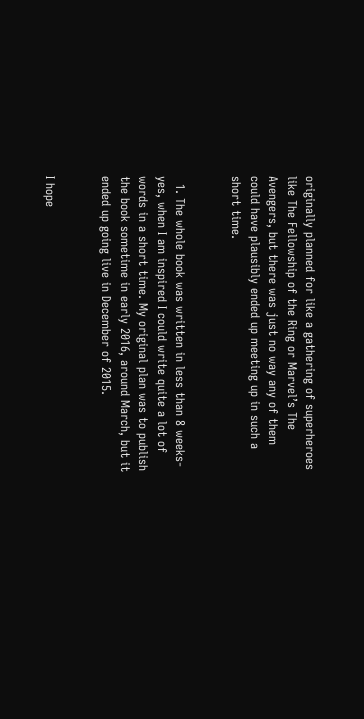originally planned for like a gathering of superheroes like The Fellowship of the Ring or Marvel’s The Avengers, but there was just no way any of them could have plausibly ended up meeting up in such a short time.


  1. The whole book was written in less than 8 weeks- yes, when I am inspired I could write quite a lot of words in a short time. My original plan was to publish the book sometime in early 2016, around March, but it ended up going live in December of 2015.


I hope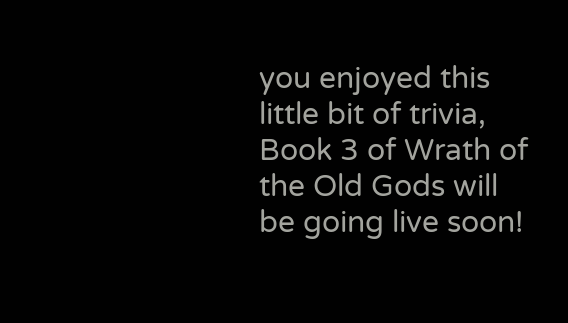you enjoyed this little bit of trivia, Book 3 of Wrath of the Old Gods will be going live soon!